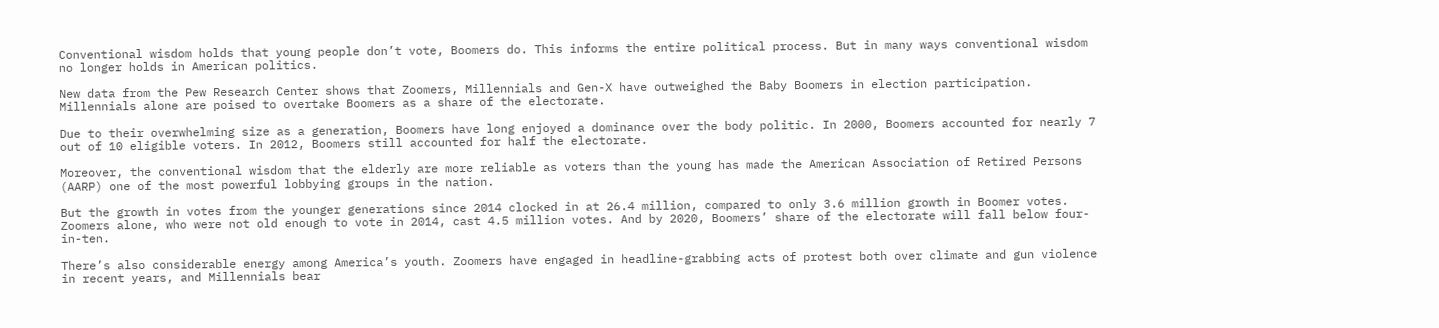Conventional wisdom holds that young people don’t vote, Boomers do. This informs the entire political process. But in many ways conventional wisdom no longer holds in American politics.

New data from the Pew Research Center shows that Zoomers, Millennials and Gen-X have outweighed the Baby Boomers in election participation. Millennials alone are poised to overtake Boomers as a share of the electorate.

Due to their overwhelming size as a generation, Boomers have long enjoyed a dominance over the body politic. In 2000, Boomers accounted for nearly 7 out of 10 eligible voters. In 2012, Boomers still accounted for half the electorate.

Moreover, the conventional wisdom that the elderly are more reliable as voters than the young has made the American Association of Retired Persons (AARP) one of the most powerful lobbying groups in the nation.

But the growth in votes from the younger generations since 2014 clocked in at 26.4 million, compared to only 3.6 million growth in Boomer votes. Zoomers alone, who were not old enough to vote in 2014, cast 4.5 million votes. And by 2020, Boomers’ share of the electorate will fall below four-in-ten.

There’s also considerable energy among America’s youth. Zoomers have engaged in headline-grabbing acts of protest both over climate and gun violence in recent years, and Millennials bear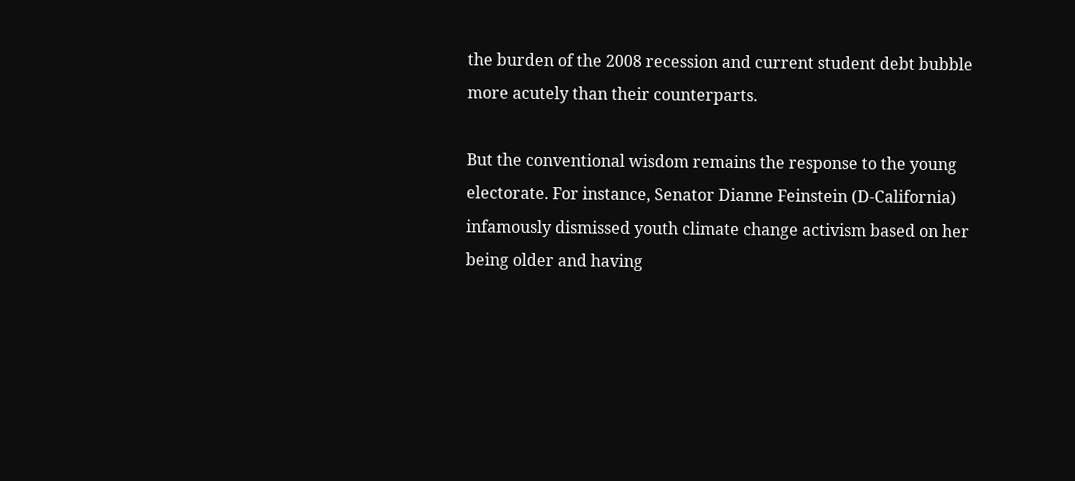the burden of the 2008 recession and current student debt bubble more acutely than their counterparts.

But the conventional wisdom remains the response to the young electorate. For instance, Senator Dianne Feinstein (D-California) infamously dismissed youth climate change activism based on her being older and having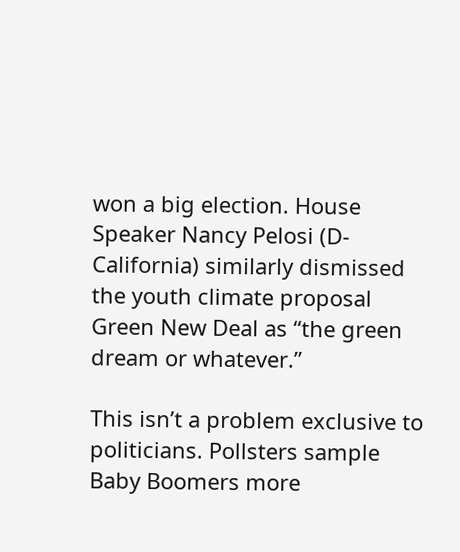won a big election. House Speaker Nancy Pelosi (D-California) similarly dismissed the youth climate proposal Green New Deal as “the green dream or whatever.”

This isn’t a problem exclusive to politicians. Pollsters sample Baby Boomers more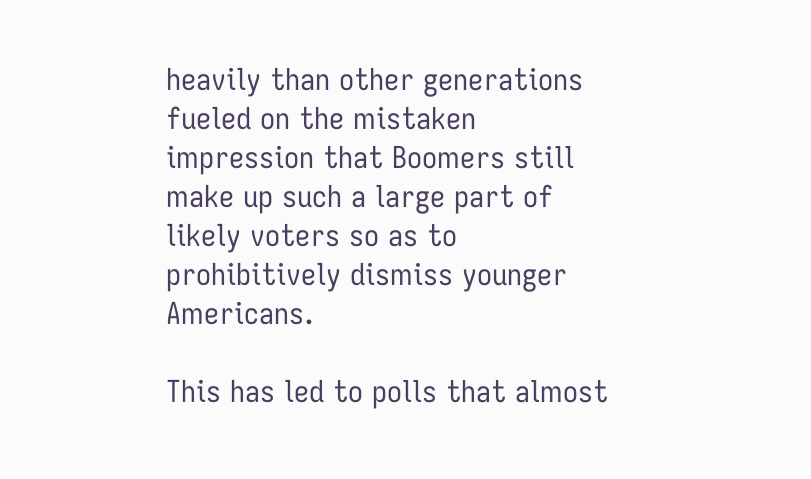heavily than other generations fueled on the mistaken impression that Boomers still make up such a large part of likely voters so as to prohibitively dismiss younger Americans.

This has led to polls that almost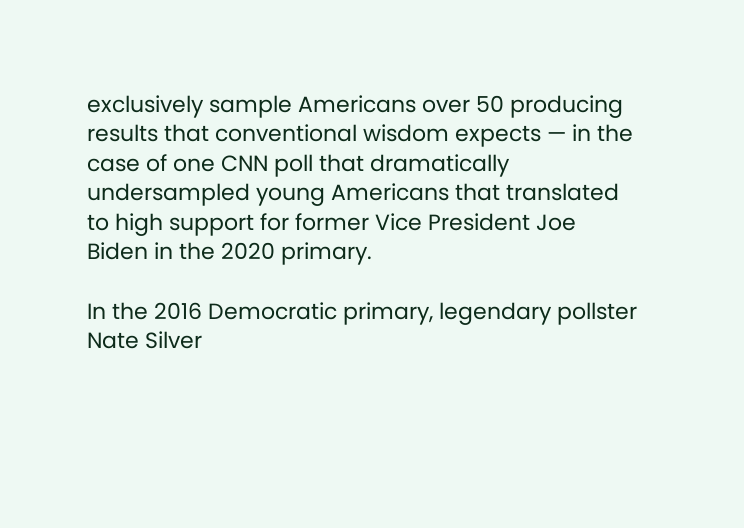exclusively sample Americans over 50 producing results that conventional wisdom expects — in the case of one CNN poll that dramatically undersampled young Americans that translated to high support for former Vice President Joe Biden in the 2020 primary.

In the 2016 Democratic primary, legendary pollster Nate Silver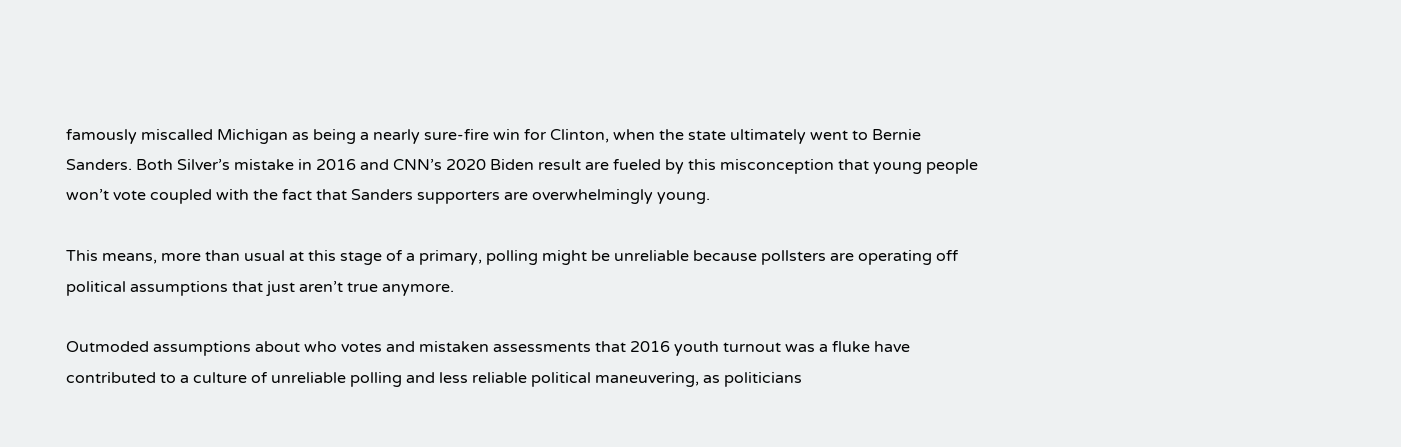famously miscalled Michigan as being a nearly sure-fire win for Clinton, when the state ultimately went to Bernie Sanders. Both Silver’s mistake in 2016 and CNN’s 2020 Biden result are fueled by this misconception that young people won’t vote coupled with the fact that Sanders supporters are overwhelmingly young.

This means, more than usual at this stage of a primary, polling might be unreliable because pollsters are operating off political assumptions that just aren’t true anymore.

Outmoded assumptions about who votes and mistaken assessments that 2016 youth turnout was a fluke have contributed to a culture of unreliable polling and less reliable political maneuvering, as politicians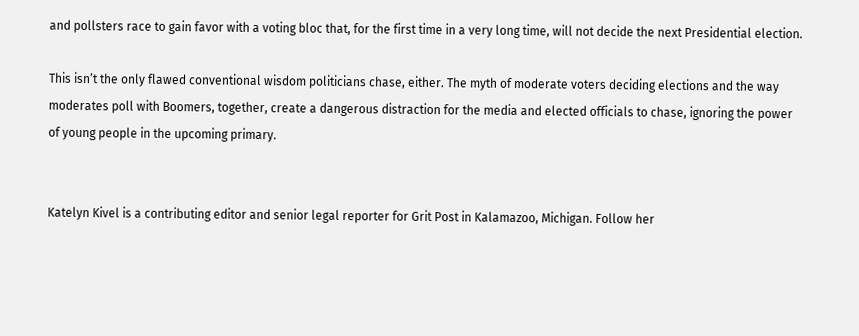and pollsters race to gain favor with a voting bloc that, for the first time in a very long time, will not decide the next Presidential election.

This isn’t the only flawed conventional wisdom politicians chase, either. The myth of moderate voters deciding elections and the way moderates poll with Boomers, together, create a dangerous distraction for the media and elected officials to chase, ignoring the power of young people in the upcoming primary.


Katelyn Kivel is a contributing editor and senior legal reporter for Grit Post in Kalamazoo, Michigan. Follow her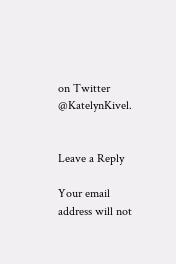on Twitter @KatelynKivel.


Leave a Reply

Your email address will not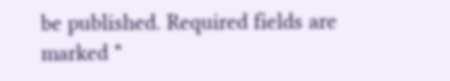be published. Required fields are marked *